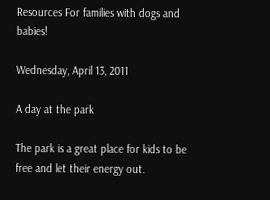Resources For families with dogs and babies!

Wednesday, April 13, 2011

A day at the park

The park is a great place for kids to be free and let their energy out.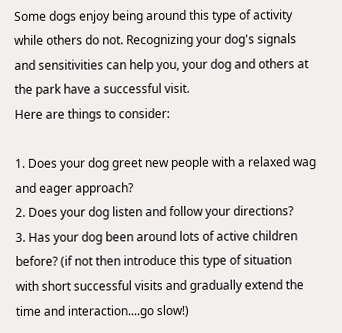Some dogs enjoy being around this type of activity while others do not. Recognizing your dog's signals and sensitivities can help you, your dog and others at the park have a successful visit.
Here are things to consider:

1. Does your dog greet new people with a relaxed wag and eager approach?
2. Does your dog listen and follow your directions?
3. Has your dog been around lots of active children before? (if not then introduce this type of situation with short successful visits and gradually extend the time and interaction....go slow!)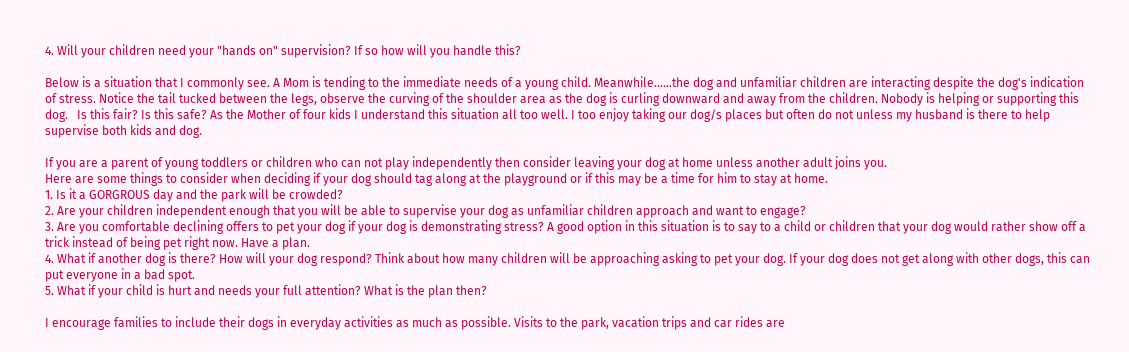4. Will your children need your "hands on" supervision? If so how will you handle this?

Below is a situation that I commonly see. A Mom is tending to the immediate needs of a young child. Meanwhile......the dog and unfamiliar children are interacting despite the dog's indication of stress. Notice the tail tucked between the legs, observe the curving of the shoulder area as the dog is curling downward and away from the children. Nobody is helping or supporting this dog.   Is this fair? Is this safe? As the Mother of four kids I understand this situation all too well. I too enjoy taking our dog/s places but often do not unless my husband is there to help supervise both kids and dog.

If you are a parent of young toddlers or children who can not play independently then consider leaving your dog at home unless another adult joins you.
Here are some things to consider when deciding if your dog should tag along at the playground or if this may be a time for him to stay at home.
1. Is it a GORGROUS day and the park will be crowded?
2. Are your children independent enough that you will be able to supervise your dog as unfamiliar children approach and want to engage?
3. Are you comfortable declining offers to pet your dog if your dog is demonstrating stress? A good option in this situation is to say to a child or children that your dog would rather show off a trick instead of being pet right now. Have a plan.
4. What if another dog is there? How will your dog respond? Think about how many children will be approaching asking to pet your dog. If your dog does not get along with other dogs, this can put everyone in a bad spot.
5. What if your child is hurt and needs your full attention? What is the plan then?

I encourage families to include their dogs in everyday activities as much as possible. Visits to the park, vacation trips and car rides are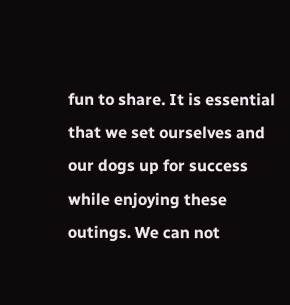fun to share. It is essential that we set ourselves and our dogs up for success while enjoying these outings. We can not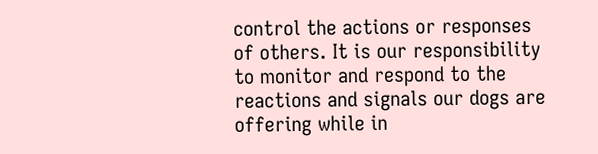control the actions or responses of others. It is our responsibility to monitor and respond to the reactions and signals our dogs are offering while in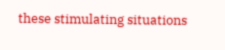these stimulating situations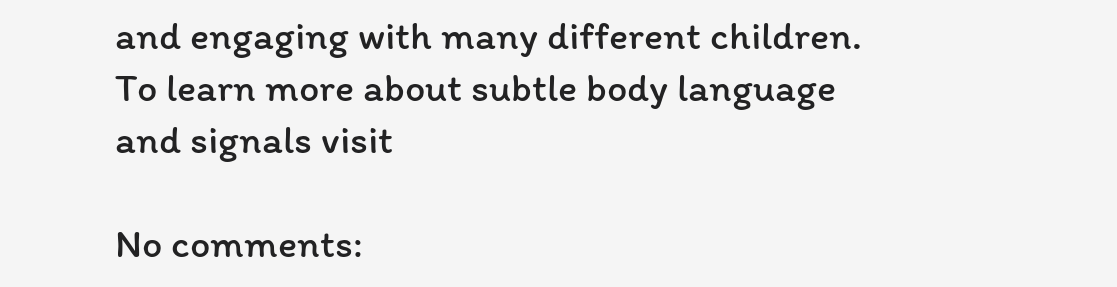and engaging with many different children. To learn more about subtle body language and signals visit

No comments: